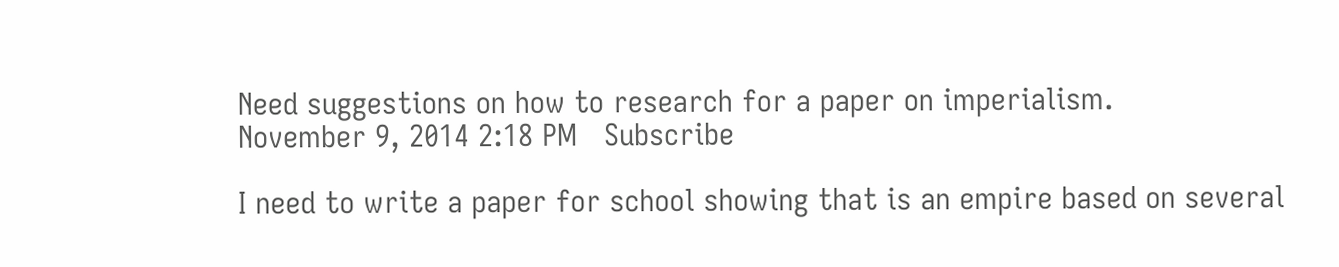Need suggestions on how to research for a paper on imperialism.
November 9, 2014 2:18 PM   Subscribe

I need to write a paper for school showing that is an empire based on several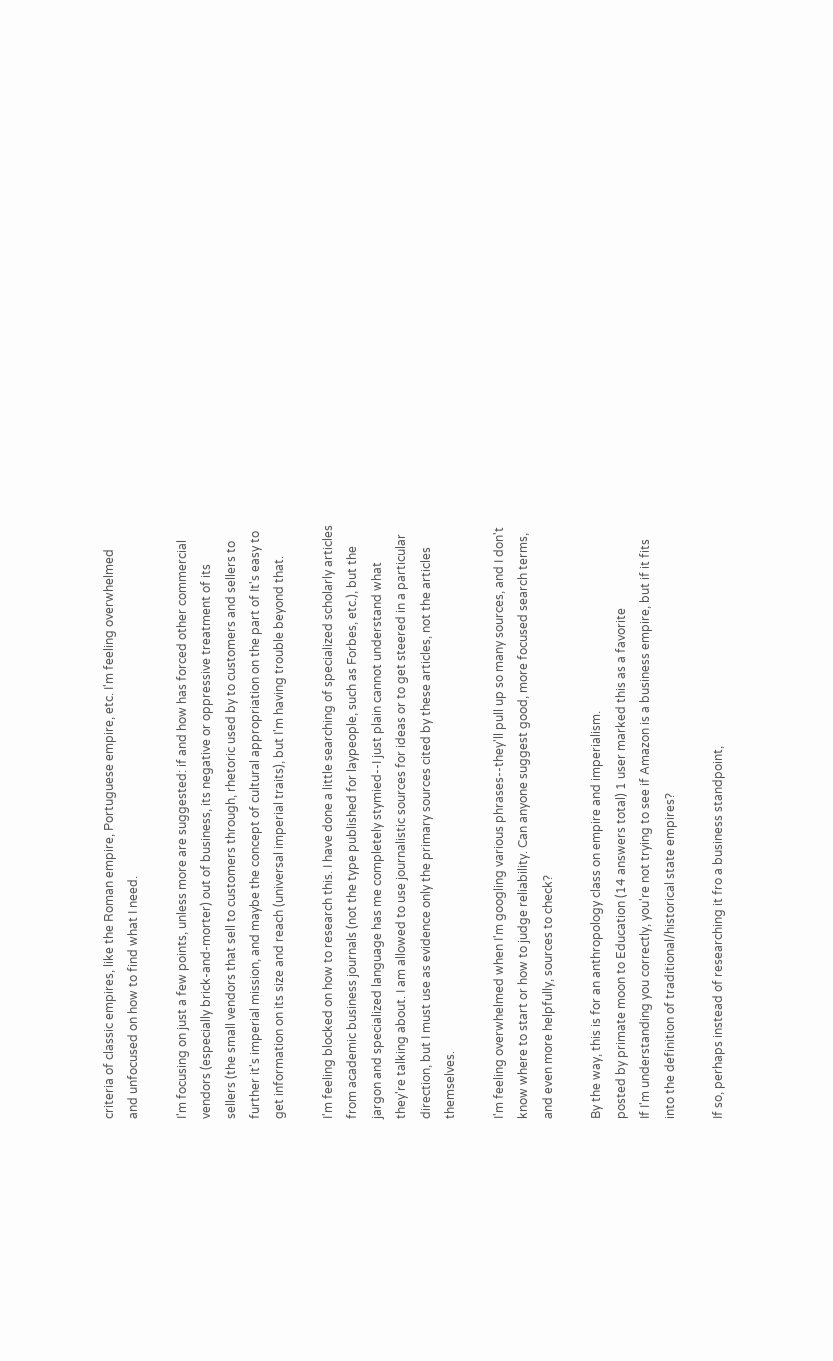criteria of classic empires, like the Roman empire, Portuguese empire, etc. I'm feeling overwhelmed and unfocused on how to find what I need.

I'm focusing on just a few points, unless more are suggested: if and how has forced other commercial vendors (especially brick-and-morter) out of business, its negative or oppressive treatment of its sellers (the small vendors that sell to customers through, rhetoric used by to customers and sellers to further it's imperial mission, and maybe the concept of cultural appropriation on the part of It's easy to get information on its size and reach (universal imperial traits), but I'm having trouble beyond that.

I'm feeling blocked on how to research this. I have done a little searching of specialized scholarly articles from academic business journals (not the type published for laypeople, such as Forbes, etc.), but the jargon and specialized language has me completely stymied--I just plain cannot understand what they're talking about. I am allowed to use journalistic sources for ideas or to get steered in a particular direction, but I must use as evidence only the primary sources cited by these articles, not the articles themselves.

I'm feeling overwhelmed when I'm googling various phrases--they'll pull up so many sources, and I don't know where to start or how to judge reliability. Can anyone suggest good, more focused search terms, and even more helpfully, sources to check?

By the way, this is for an anthropology class on empire and imperialism.
posted by primate moon to Education (14 answers total) 1 user marked this as a favorite
If I'm understanding you correctly, you're not trying to see if Amazon is a business empire, but if it fits into the definition of traditional/historical state empires?

If so, perhaps instead of researching it fro a business standpoint,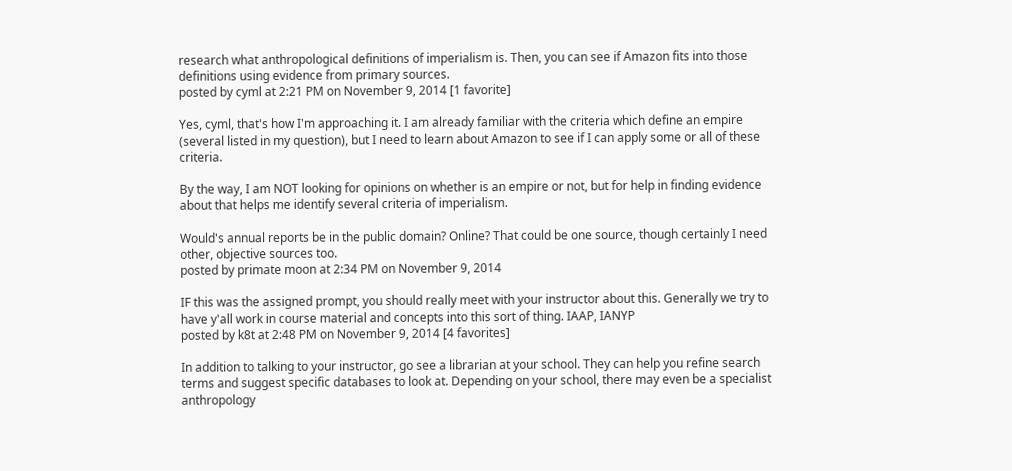research what anthropological definitions of imperialism is. Then, you can see if Amazon fits into those definitions using evidence from primary sources.
posted by cyml at 2:21 PM on November 9, 2014 [1 favorite]

Yes, cyml, that's how I'm approaching it. I am already familiar with the criteria which define an empire (several listed in my question), but I need to learn about Amazon to see if I can apply some or all of these criteria.

By the way, I am NOT looking for opinions on whether is an empire or not, but for help in finding evidence about that helps me identify several criteria of imperialism.

Would's annual reports be in the public domain? Online? That could be one source, though certainly I need other, objective sources too.
posted by primate moon at 2:34 PM on November 9, 2014

IF this was the assigned prompt, you should really meet with your instructor about this. Generally we try to have y'all work in course material and concepts into this sort of thing. IAAP, IANYP
posted by k8t at 2:48 PM on November 9, 2014 [4 favorites]

In addition to talking to your instructor, go see a librarian at your school. They can help you refine search terms and suggest specific databases to look at. Depending on your school, there may even be a specialist anthropology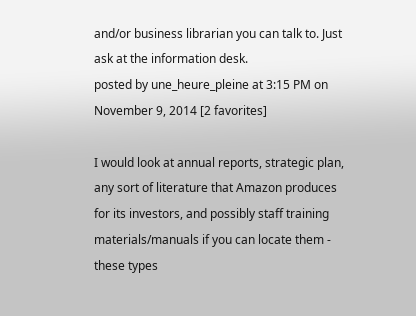and/or business librarian you can talk to. Just ask at the information desk.
posted by une_heure_pleine at 3:15 PM on November 9, 2014 [2 favorites]

I would look at annual reports, strategic plan, any sort of literature that Amazon produces for its investors, and possibly staff training materials/manuals if you can locate them - these types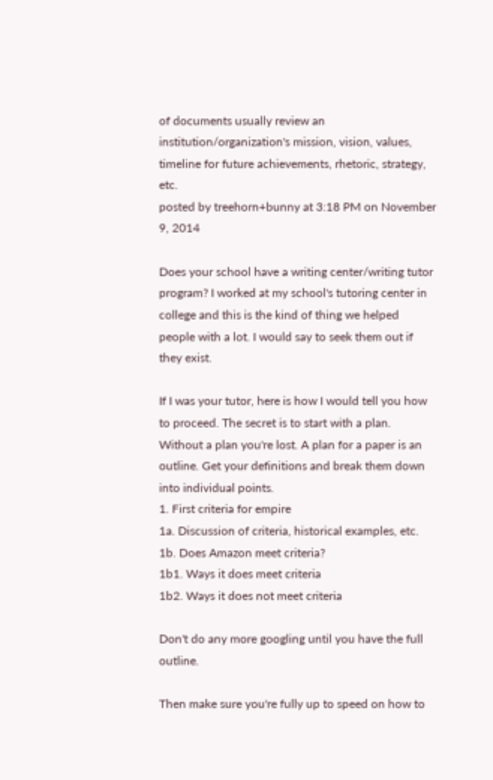of documents usually review an institution/organization's mission, vision, values, timeline for future achievements, rhetoric, strategy, etc.
posted by treehorn+bunny at 3:18 PM on November 9, 2014

Does your school have a writing center/writing tutor program? I worked at my school's tutoring center in college and this is the kind of thing we helped people with a lot. I would say to seek them out if they exist.

If I was your tutor, here is how I would tell you how to proceed. The secret is to start with a plan. Without a plan you're lost. A plan for a paper is an outline. Get your definitions and break them down into individual points.
1. First criteria for empire
1a. Discussion of criteria, historical examples, etc.
1b. Does Amazon meet criteria?
1b1. Ways it does meet criteria
1b2. Ways it does not meet criteria

Don't do any more googling until you have the full outline.

Then make sure you're fully up to speed on how to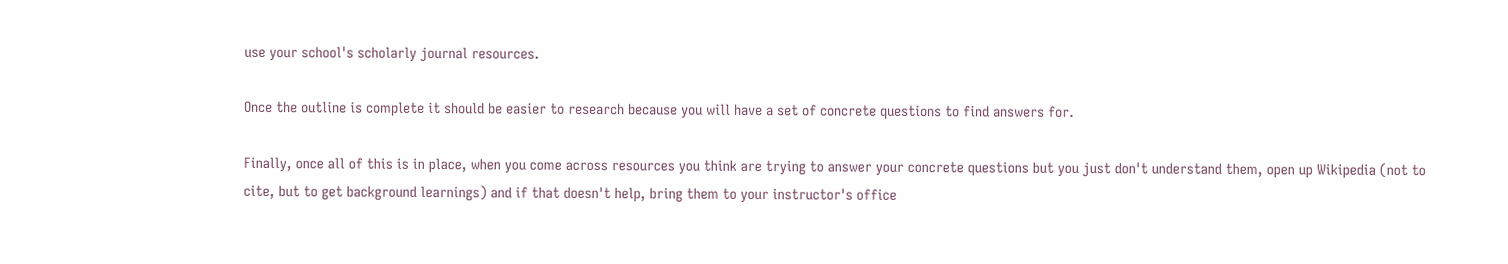use your school's scholarly journal resources.

Once the outline is complete it should be easier to research because you will have a set of concrete questions to find answers for.

Finally, once all of this is in place, when you come across resources you think are trying to answer your concrete questions but you just don't understand them, open up Wikipedia (not to cite, but to get background learnings) and if that doesn't help, bring them to your instructor's office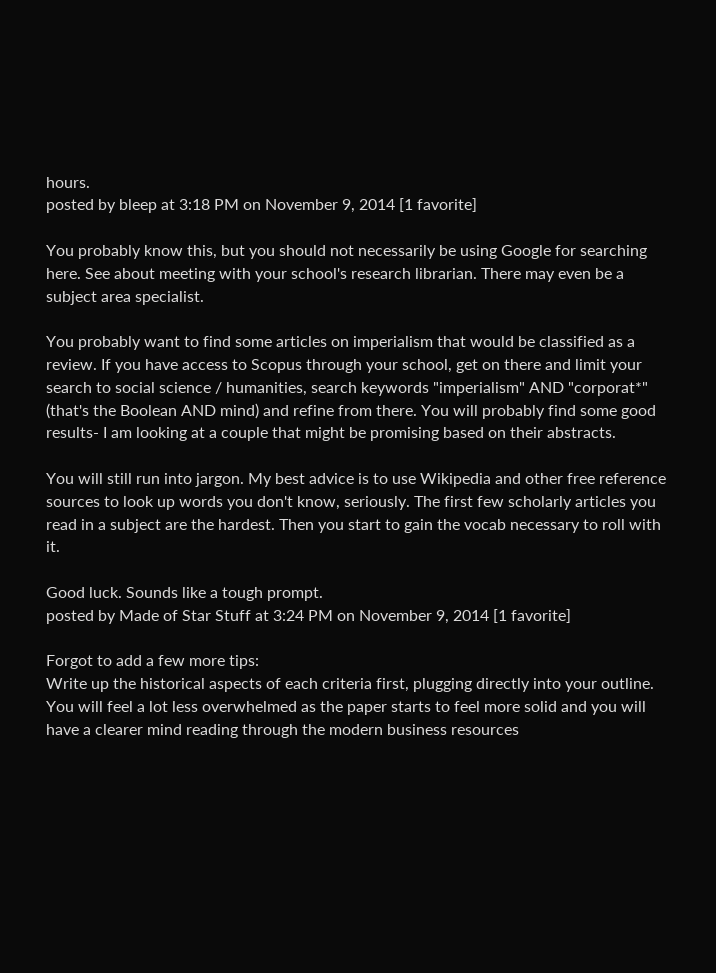hours.
posted by bleep at 3:18 PM on November 9, 2014 [1 favorite]

You probably know this, but you should not necessarily be using Google for searching here. See about meeting with your school's research librarian. There may even be a subject area specialist.

You probably want to find some articles on imperialism that would be classified as a review. If you have access to Scopus through your school, get on there and limit your search to social science / humanities, search keywords "imperialism" AND "corporat*" (that's the Boolean AND mind) and refine from there. You will probably find some good results- I am looking at a couple that might be promising based on their abstracts.

You will still run into jargon. My best advice is to use Wikipedia and other free reference sources to look up words you don't know, seriously. The first few scholarly articles you read in a subject are the hardest. Then you start to gain the vocab necessary to roll with it.

Good luck. Sounds like a tough prompt.
posted by Made of Star Stuff at 3:24 PM on November 9, 2014 [1 favorite]

Forgot to add a few more tips:
Write up the historical aspects of each criteria first, plugging directly into your outline. You will feel a lot less overwhelmed as the paper starts to feel more solid and you will have a clearer mind reading through the modern business resources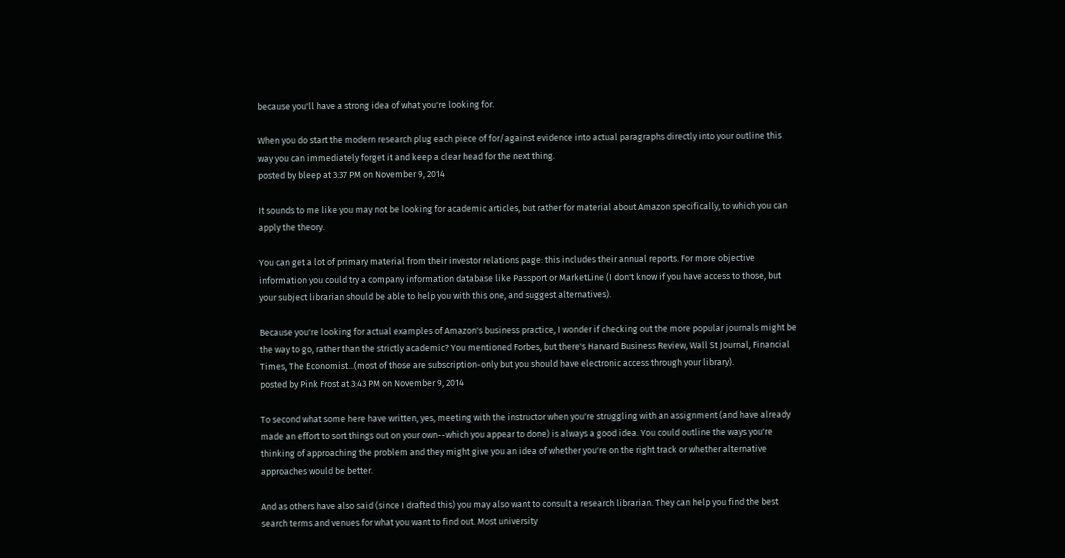because you'll have a strong idea of what you're looking for.

When you do start the modern research plug each piece of for/against evidence into actual paragraphs directly into your outline this way you can immediately forget it and keep a clear head for the next thing.
posted by bleep at 3:37 PM on November 9, 2014

It sounds to me like you may not be looking for academic articles, but rather for material about Amazon specifically, to which you can apply the theory.

You can get a lot of primary material from their investor relations page: this includes their annual reports. For more objective information you could try a company information database like Passport or MarketLine (I don't know if you have access to those, but your subject librarian should be able to help you with this one, and suggest alternatives).

Because you're looking for actual examples of Amazon's business practice, I wonder if checking out the more popular journals might be the way to go, rather than the strictly academic? You mentioned Forbes, but there's Harvard Business Review, Wall St Journal, Financial Times, The Economist...(most of those are subscription-only but you should have electronic access through your library).
posted by Pink Frost at 3:43 PM on November 9, 2014

To second what some here have written, yes, meeting with the instructor when you're struggling with an assignment (and have already made an effort to sort things out on your own--which you appear to done) is always a good idea. You could outline the ways you're thinking of approaching the problem and they might give you an idea of whether you're on the right track or whether alternative approaches would be better.

And as others have also said (since I drafted this) you may also want to consult a research librarian. They can help you find the best search terms and venues for what you want to find out. Most university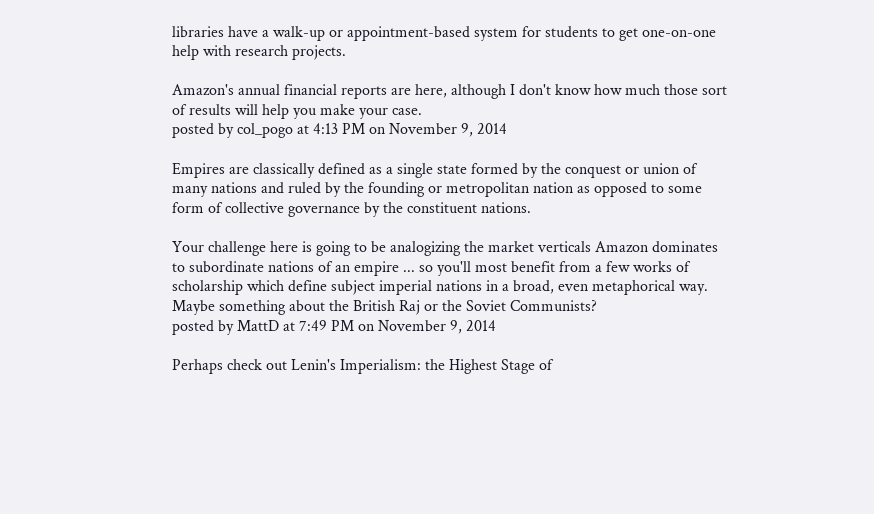libraries have a walk-up or appointment-based system for students to get one-on-one help with research projects.

Amazon's annual financial reports are here, although I don't know how much those sort of results will help you make your case.
posted by col_pogo at 4:13 PM on November 9, 2014

Empires are classically defined as a single state formed by the conquest or union of many nations and ruled by the founding or metropolitan nation as opposed to some form of collective governance by the constituent nations.

Your challenge here is going to be analogizing the market verticals Amazon dominates to subordinate nations of an empire ... so you'll most benefit from a few works of scholarship which define subject imperial nations in a broad, even metaphorical way. Maybe something about the British Raj or the Soviet Communists?
posted by MattD at 7:49 PM on November 9, 2014

Perhaps check out Lenin's Imperialism: the Highest Stage of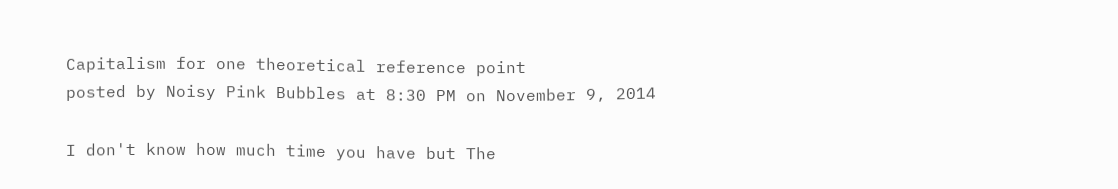Capitalism for one theoretical reference point
posted by Noisy Pink Bubbles at 8:30 PM on November 9, 2014

I don't know how much time you have but The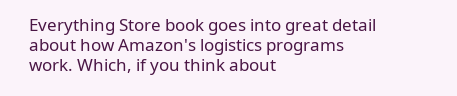Everything Store book goes into great detail about how Amazon's logistics programs work. Which, if you think about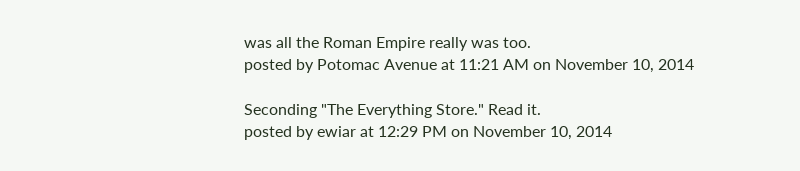was all the Roman Empire really was too.
posted by Potomac Avenue at 11:21 AM on November 10, 2014

Seconding "The Everything Store." Read it.
posted by ewiar at 12:29 PM on November 10, 2014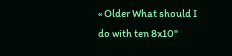« Older What should I do with ten 8x10"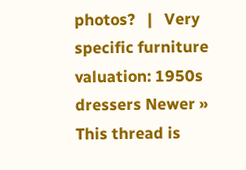photos?   |   Very specific furniture valuation: 1950s dressers Newer »
This thread is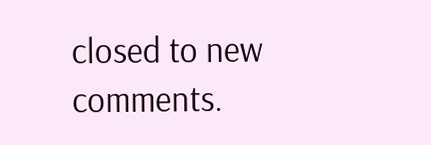closed to new comments.